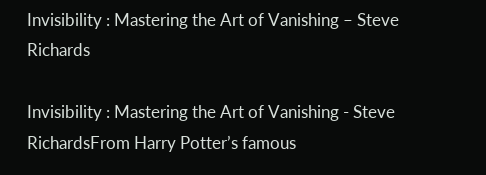Invisibility : Mastering the Art of Vanishing – Steve Richards

Invisibility : Mastering the Art of Vanishing - Steve RichardsFrom Harry Potter’s famous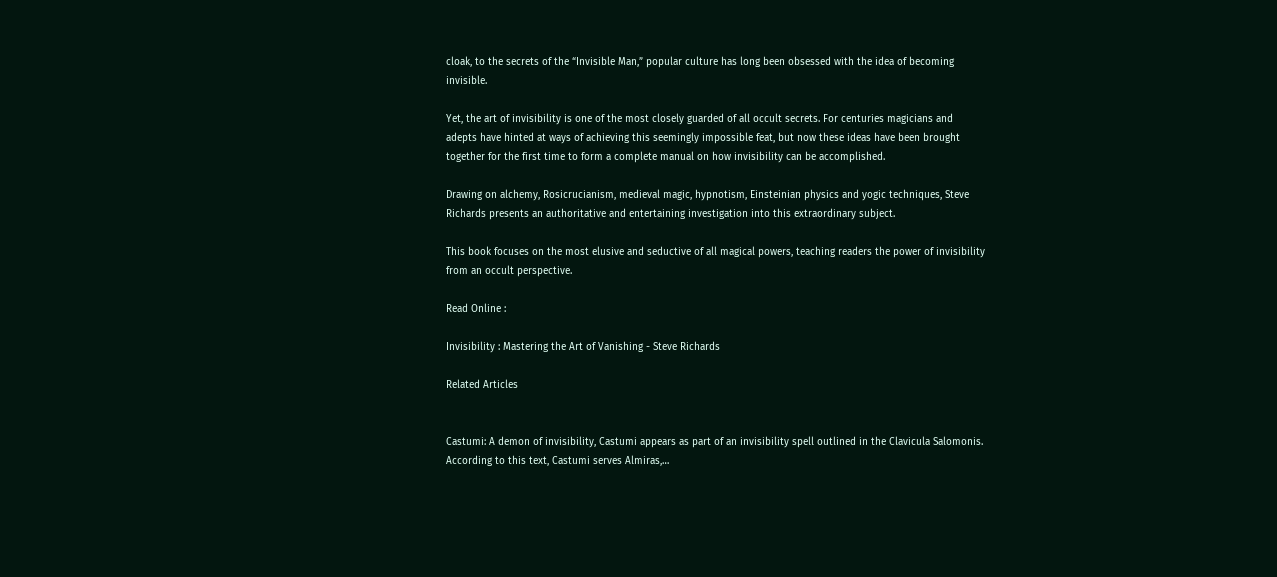cloak, to the secrets of the “Invisible Man,” popular culture has long been obsessed with the idea of becoming invisible.

Yet, the art of invisibility is one of the most closely guarded of all occult secrets. For centuries magicians and adepts have hinted at ways of achieving this seemingly impossible feat, but now these ideas have been brought together for the first time to form a complete manual on how invisibility can be accomplished.

Drawing on alchemy, Rosicrucianism, medieval magic, hypnotism, Einsteinian physics and yogic techniques, Steve Richards presents an authoritative and entertaining investigation into this extraordinary subject.

This book focuses on the most elusive and seductive of all magical powers, teaching readers the power of invisibility from an occult perspective.

Read Online :

Invisibility : Mastering the Art of Vanishing - Steve Richards

Related Articles


Castumi: A demon of invisibility, Castumi appears as part of an invisibility spell outlined in the Clavicula Salomonis. According to this text, Castumi serves Almiras,…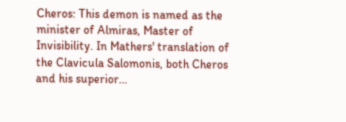Cheros: This demon is named as the minister of Almiras, Master of Invisibility. In Mathers' translation of the Clavicula Salomonis, both Cheros and his superior…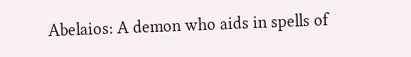Abelaios: A demon who aids in spells of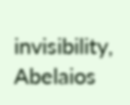invisibility, Abelaios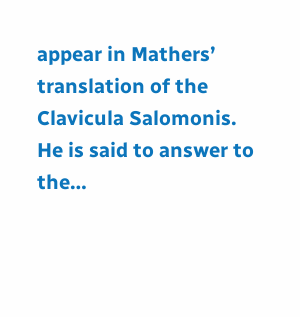appear in Mathers’ translation of the Clavicula Salomonis. He is said to answer to the…